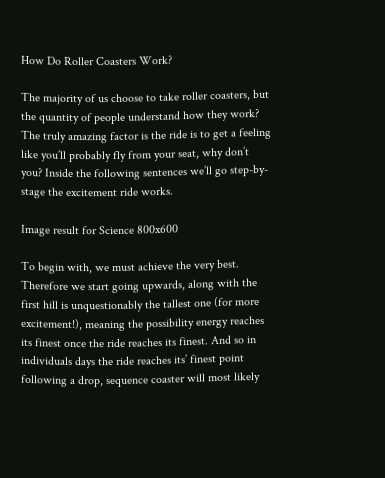How Do Roller Coasters Work?

The majority of us choose to take roller coasters, but the quantity of people understand how they work? The truly amazing factor is the ride is to get a feeling like you’ll probably fly from your seat, why don’t you? Inside the following sentences we’ll go step-by-stage the excitement ride works.

Image result for Science 800x600

To begin with, we must achieve the very best. Therefore we start going upwards, along with the first hill is unquestionably the tallest one (for more excitement!), meaning the possibility energy reaches its finest once the ride reaches its finest. And so in individuals days the ride reaches its’ finest point following a drop, sequence coaster will most likely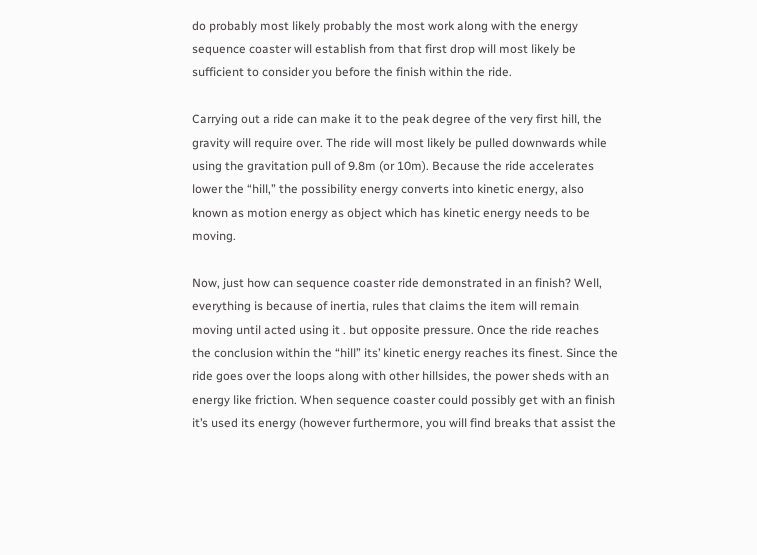do probably most likely probably the most work along with the energy sequence coaster will establish from that first drop will most likely be sufficient to consider you before the finish within the ride.

Carrying out a ride can make it to the peak degree of the very first hill, the gravity will require over. The ride will most likely be pulled downwards while using the gravitation pull of 9.8m (or 10m). Because the ride accelerates lower the “hill,” the possibility energy converts into kinetic energy, also known as motion energy as object which has kinetic energy needs to be moving.

Now, just how can sequence coaster ride demonstrated in an finish? Well, everything is because of inertia, rules that claims the item will remain moving until acted using it . but opposite pressure. Once the ride reaches the conclusion within the “hill” its’ kinetic energy reaches its finest. Since the ride goes over the loops along with other hillsides, the power sheds with an energy like friction. When sequence coaster could possibly get with an finish it’s used its energy (however furthermore, you will find breaks that assist the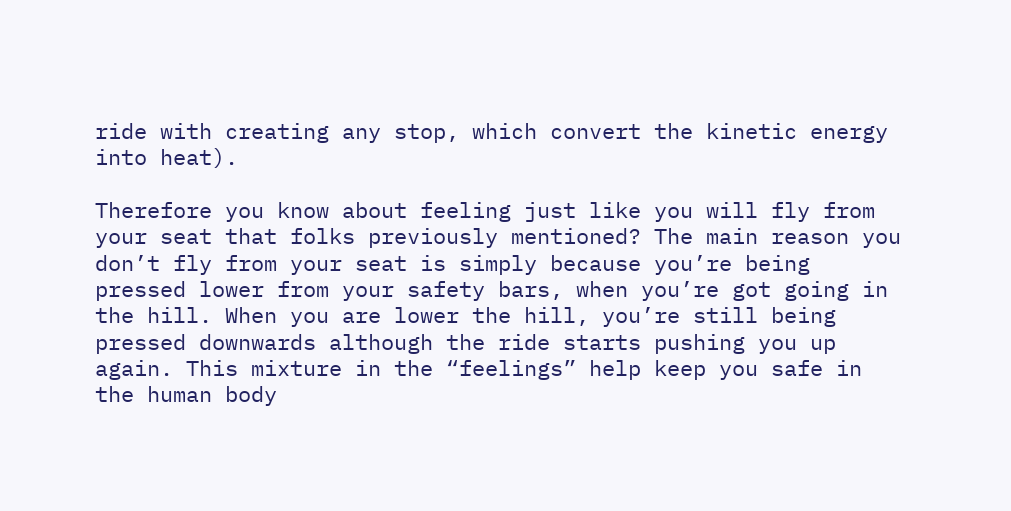ride with creating any stop, which convert the kinetic energy into heat).

Therefore you know about feeling just like you will fly from your seat that folks previously mentioned? The main reason you don’t fly from your seat is simply because you’re being pressed lower from your safety bars, when you’re got going in the hill. When you are lower the hill, you’re still being pressed downwards although the ride starts pushing you up again. This mixture in the “feelings” help keep you safe in the human body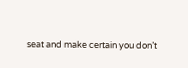seat and make certain you don’t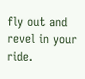fly out and revel in your ride.